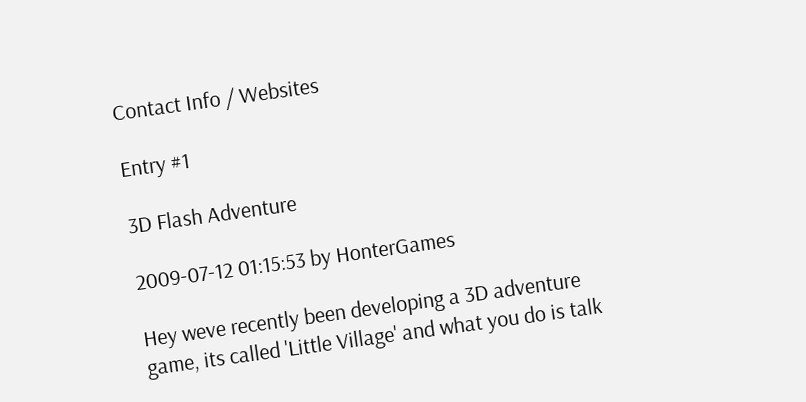Contact Info / Websites

Entry #1

3D Flash Adventure

2009-07-12 01:15:53 by HonterGames

Hey weve recently been developing a 3D adventure game, its called 'Little Village' and what you do is talk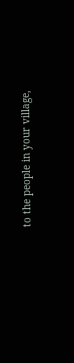to the people in your village,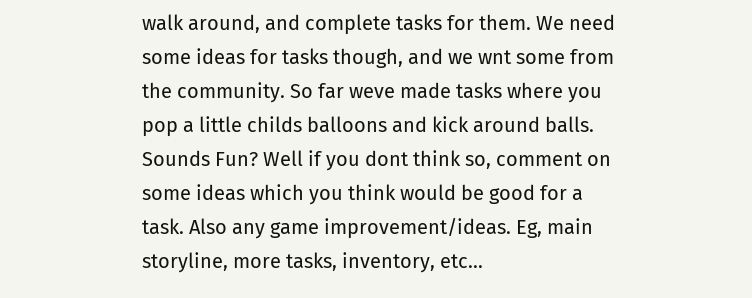walk around, and complete tasks for them. We need some ideas for tasks though, and we wnt some from the community. So far weve made tasks where you pop a little childs balloons and kick around balls. Sounds Fun? Well if you dont think so, comment on some ideas which you think would be good for a task. Also any game improvement/ideas. Eg, main storyline, more tasks, inventory, etc...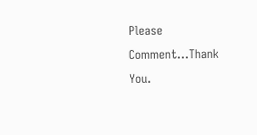Please Comment...Thank You.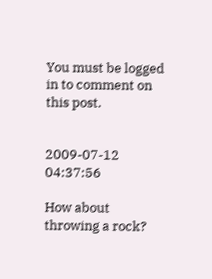You must be logged in to comment on this post.


2009-07-12 04:37:56

How about throwing a rock?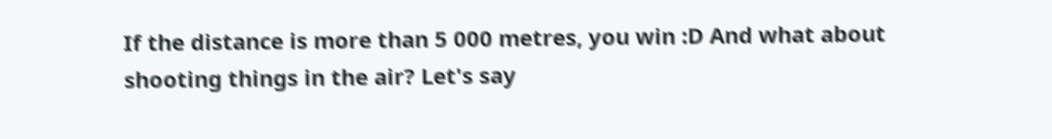If the distance is more than 5 000 metres, you win :D And what about shooting things in the air? Let's say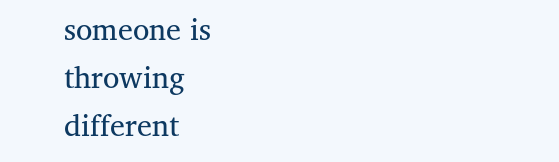someone is throwing different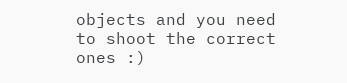objects and you need to shoot the correct ones :)